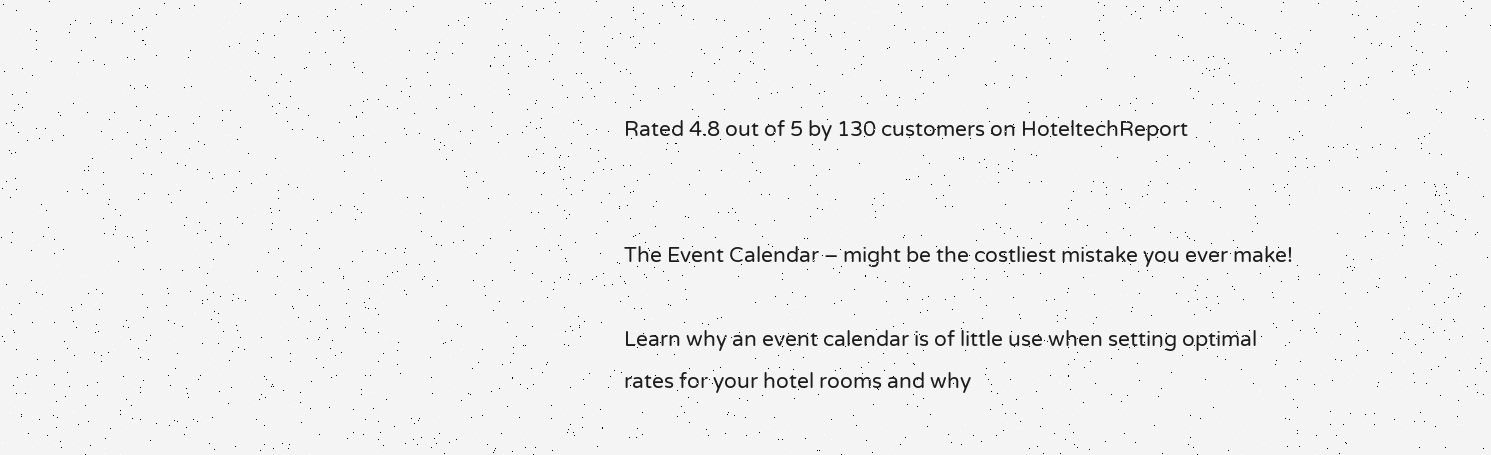Rated 4.8 out of 5 by 130 customers on HoteltechReport


The Event Calendar – might be the costliest mistake you ever make!

Learn why an event calendar is of little use when setting optimal rates for your hotel rooms and why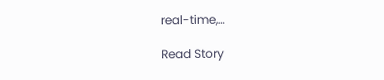real-time,…

Read Story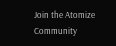Join the Atomize Community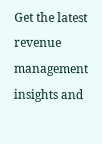Get the latest revenue management insights and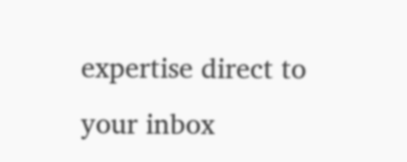expertise direct to your inbox